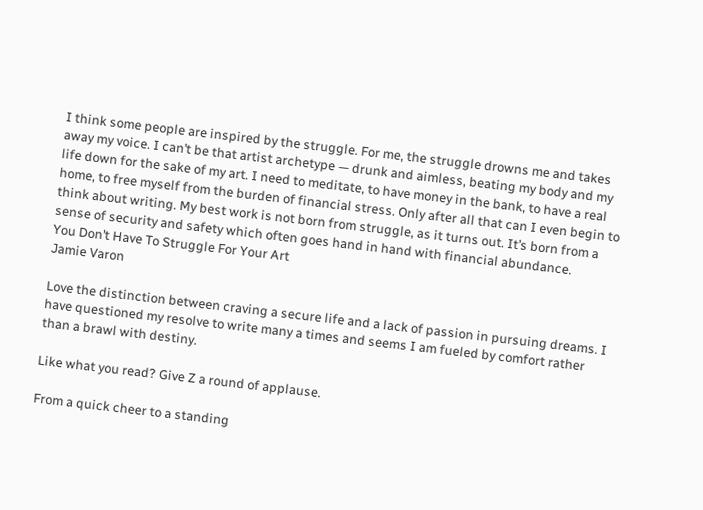I think some people are inspired by the struggle. For me, the struggle drowns me and takes away my voice. I can’t be that artist archetype — drunk and aimless, beating my body and my life down for the sake of my art. I need to meditate, to have money in the bank, to have a real home, to free myself from the burden of financial stress. Only after all that can I even begin to think about writing. My best work is not born from struggle, as it turns out. It’s born from a sense of security and safety which often goes hand in hand with financial abundance.
You Don’t Have To Struggle For Your Art
Jamie Varon

Love the distinction between craving a secure life and a lack of passion in pursuing dreams. I have questioned my resolve to write many a times and seems I am fueled by comfort rather than a brawl with destiny.

Like what you read? Give Z a round of applause.

From a quick cheer to a standing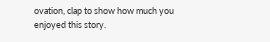ovation, clap to show how much you enjoyed this story.